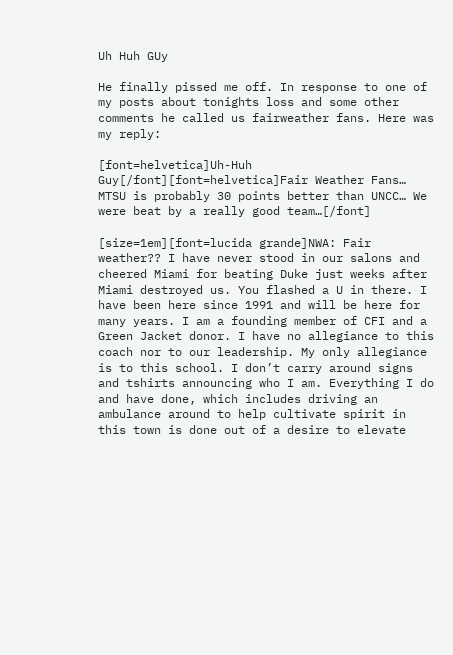Uh Huh GUy

He finally pissed me off. In response to one of my posts about tonights loss and some other comments he called us fairweather fans. Here was my reply:

[font=helvetica]Uh-Huh Guy[/font][font=helvetica]Fair Weather Fans… MTSU is probably 30 points better than UNCC… We were beat by a really good team…[/font]

[size=1em][font=lucida grande]NWA: Fair weather?? I have never stood in our salons and cheered Miami for beating Duke just weeks after Miami destroyed us. You flashed a U in there. I have been here since 1991 and will be here for many years. I am a founding member of CFI and a Green Jacket donor. I have no allegiance to this coach nor to our leadership. My only allegiance is to this school. I don’t carry around signs and tshirts announcing who I am. Everything I do and have done, which includes driving an ambulance around to help cultivate spirit in this town is done out of a desire to elevate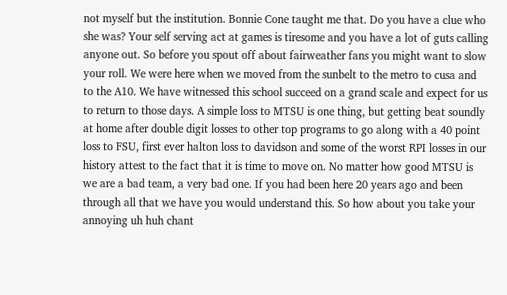not myself but the institution. Bonnie Cone taught me that. Do you have a clue who she was? Your self serving act at games is tiresome and you have a lot of guts calling anyone out. So before you spout off about fairweather fans you might want to slow your roll. We were here when we moved from the sunbelt to the metro to cusa and to the A10. We have witnessed this school succeed on a grand scale and expect for us to return to those days. A simple loss to MTSU is one thing, but getting beat soundly at home after double digit losses to other top programs to go along with a 40 point loss to FSU, first ever halton loss to davidson and some of the worst RPI losses in our history attest to the fact that it is time to move on. No matter how good MTSU is we are a bad team, a very bad one. If you had been here 20 years ago and been through all that we have you would understand this. So how about you take your annoying uh huh chant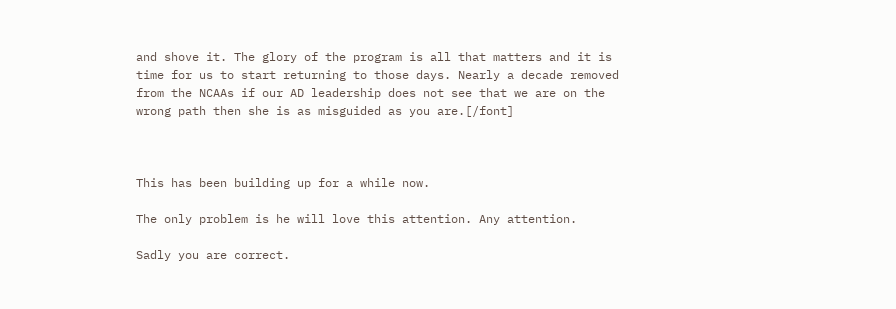and shove it. The glory of the program is all that matters and it is time for us to start returning to those days. Nearly a decade removed from the NCAAs if our AD leadership does not see that we are on the wrong path then she is as misguided as you are.[/font]



This has been building up for a while now.

The only problem is he will love this attention. Any attention.

Sadly you are correct.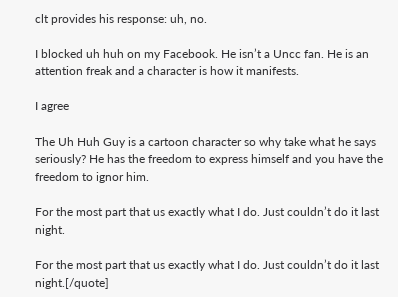clt provides his response: uh, no.

I blocked uh huh on my Facebook. He isn’t a Uncc fan. He is an attention freak and a character is how it manifests.

I agree

The Uh Huh Guy is a cartoon character so why take what he says seriously? He has the freedom to express himself and you have the freedom to ignor him.

For the most part that us exactly what I do. Just couldn’t do it last night.

For the most part that us exactly what I do. Just couldn’t do it last night.[/quote]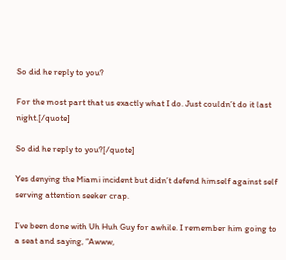So did he reply to you?

For the most part that us exactly what I do. Just couldn’t do it last night.[/quote]

So did he reply to you?[/quote]

Yes denying the Miami incident but didn’t defend himself against self serving attention seeker crap.

I’ve been done with Uh Huh Guy for awhile. I remember him going to a seat and saying, “Awww,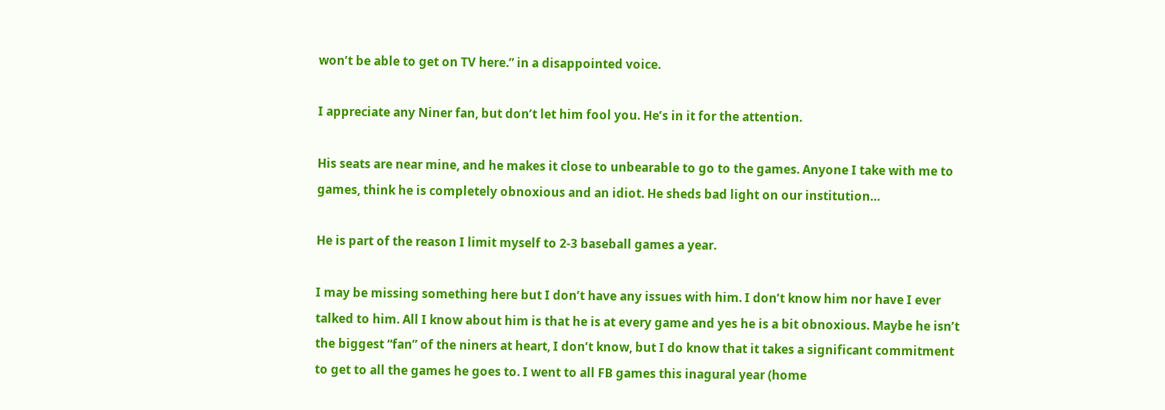won’t be able to get on TV here.” in a disappointed voice.

I appreciate any Niner fan, but don’t let him fool you. He’s in it for the attention.

His seats are near mine, and he makes it close to unbearable to go to the games. Anyone I take with me to games, think he is completely obnoxious and an idiot. He sheds bad light on our institution…

He is part of the reason I limit myself to 2-3 baseball games a year.

I may be missing something here but I don’t have any issues with him. I don’t know him nor have I ever talked to him. All I know about him is that he is at every game and yes he is a bit obnoxious. Maybe he isn’t the biggest “fan” of the niners at heart, I don’t know, but I do know that it takes a significant commitment to get to all the games he goes to. I went to all FB games this inagural year (home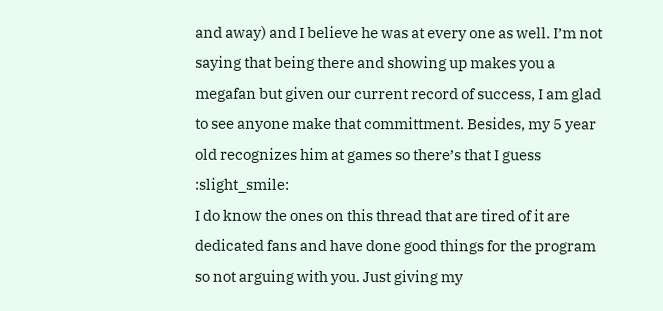and away) and I believe he was at every one as well. I’m not saying that being there and showing up makes you a megafan but given our current record of success, I am glad to see anyone make that committment. Besides, my 5 year old recognizes him at games so there’s that I guess :slight_smile:
I do know the ones on this thread that are tired of it are dedicated fans and have done good things for the program so not arguing with you. Just giving my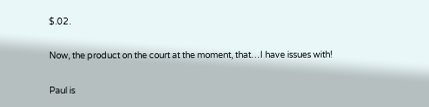$.02.

Now, the product on the court at the moment, that…I have issues with!

Paul is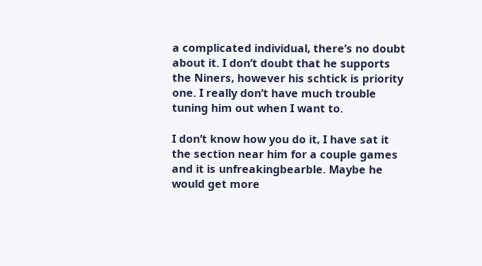a complicated individual, there’s no doubt about it. I don’t doubt that he supports the Niners, however his schtick is priority one. I really don’t have much trouble tuning him out when I want to.

I don’t know how you do it, I have sat it the section near him for a couple games and it is unfreakingbearble. Maybe he would get more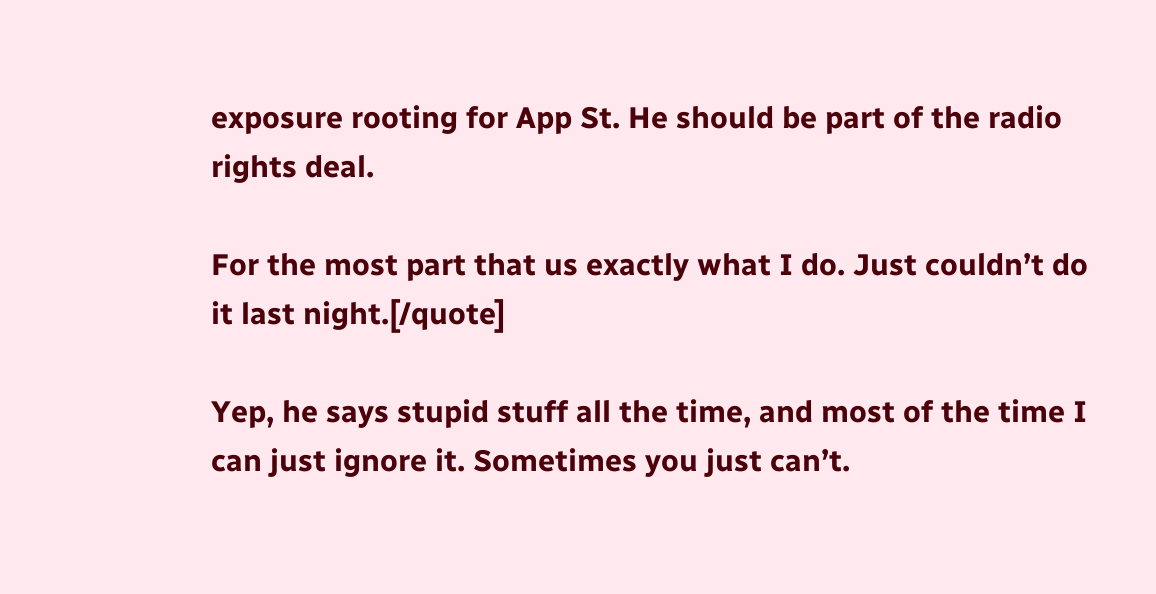exposure rooting for App St. He should be part of the radio rights deal.

For the most part that us exactly what I do. Just couldn’t do it last night.[/quote]

Yep, he says stupid stuff all the time, and most of the time I can just ignore it. Sometimes you just can’t.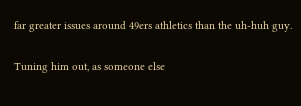far greater issues around 49ers athletics than the uh-huh guy.

Tuning him out, as someone else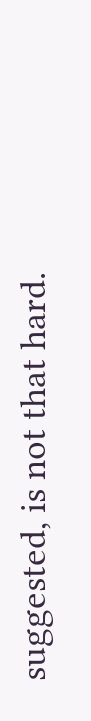suggested, is not that hard.